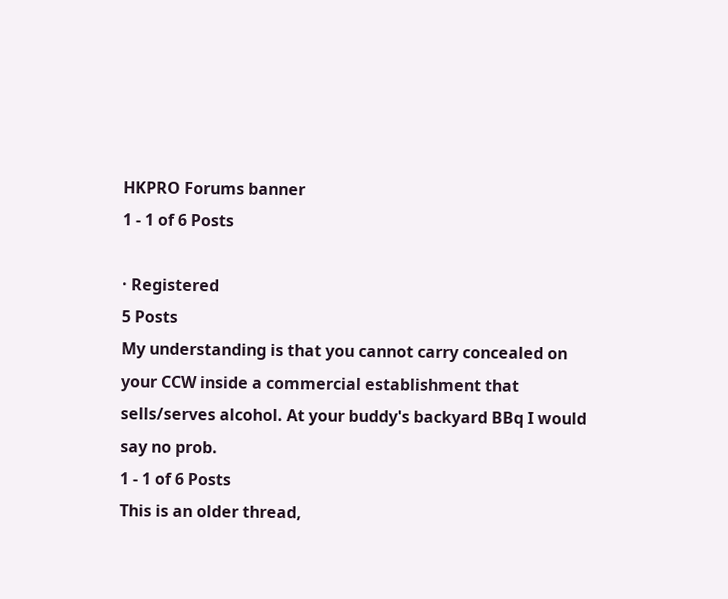HKPRO Forums banner
1 - 1 of 6 Posts

· Registered
5 Posts
My understanding is that you cannot carry concealed on your CCW inside a commercial establishment that sells/serves alcohol. At your buddy's backyard BBq I would say no prob.
1 - 1 of 6 Posts
This is an older thread,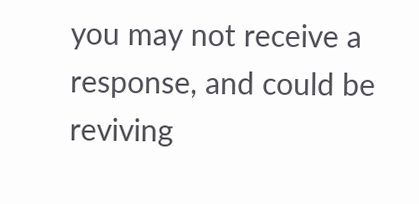you may not receive a response, and could be reviving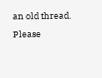an old thread. Please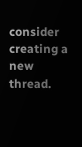consider creating a new thread.